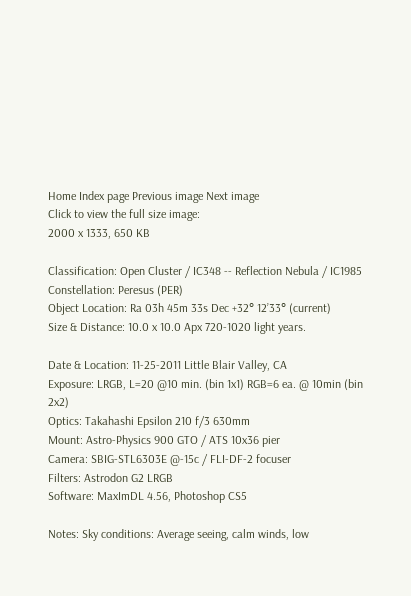Home Index page Previous image Next image
Click to view the full size image:
2000 x 1333, 650 KB

Classification: Open Cluster / IC348 -- Reflection Nebula / IC1985
Constellation: Peresus (PER)
Object Location: Ra 03h 45m 33s Dec +32° 12’33° (current)
Size & Distance: 10.0 x 10.0 Apx 720-1020 light years.

Date & Location: 11-25-2011 Little Blair Valley, CA
Exposure: LRGB, L=20 @10 min. (bin 1x1) RGB=6 ea. @ 10min (bin 2x2)
Optics: Takahashi Epsilon 210 f/3 630mm
Mount: Astro-Physics 900 GTO / ATS 10x36 pier
Camera: SBIG-STL6303E @-15c / FLI-DF-2 focuser
Filters: Astrodon G2 LRGB
Software: MaxImDL 4.56, Photoshop CS5

Notes: Sky conditions: Average seeing, calm winds, low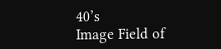40’s
Image Field of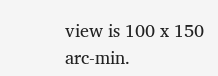view is 100 x 150 arc-min.